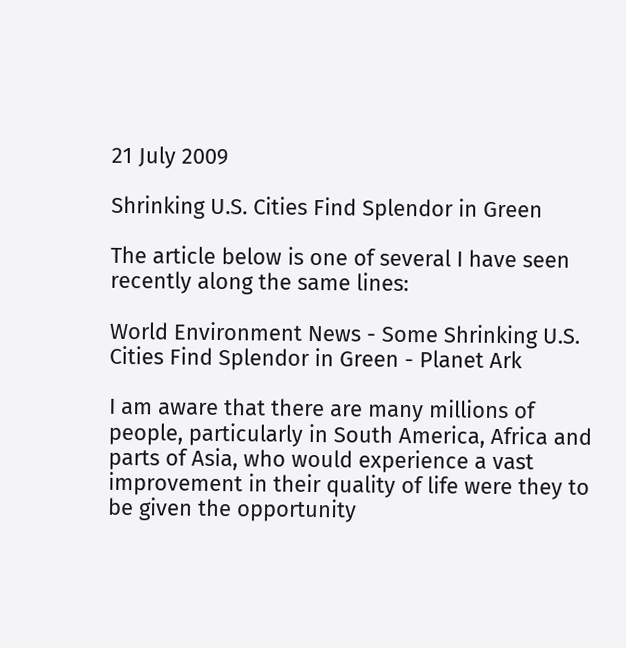21 July 2009

Shrinking U.S. Cities Find Splendor in Green

The article below is one of several I have seen recently along the same lines:

World Environment News - Some Shrinking U.S. Cities Find Splendor in Green - Planet Ark

I am aware that there are many millions of people, particularly in South America, Africa and parts of Asia, who would experience a vast improvement in their quality of life were they to be given the opportunity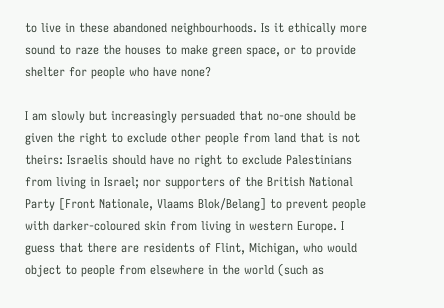to live in these abandoned neighbourhoods. Is it ethically more sound to raze the houses to make green space, or to provide shelter for people who have none?

I am slowly but increasingly persuaded that no-one should be given the right to exclude other people from land that is not theirs: Israelis should have no right to exclude Palestinians from living in Israel; nor supporters of the British National Party [Front Nationale, Vlaams Blok/Belang] to prevent people with darker-coloured skin from living in western Europe. I guess that there are residents of Flint, Michigan, who would object to people from elsewhere in the world (such as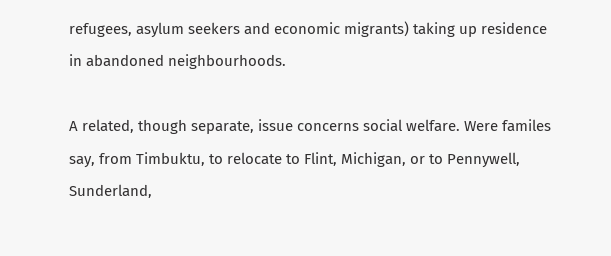refugees, asylum seekers and economic migrants) taking up residence in abandoned neighbourhoods.

A related, though separate, issue concerns social welfare. Were familes say, from Timbuktu, to relocate to Flint, Michigan, or to Pennywell, Sunderland,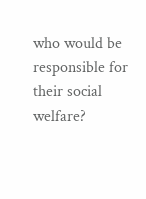who would be responsible for their social welfare?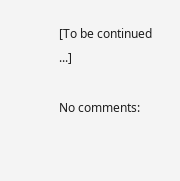[To be continued ...]

No comments: